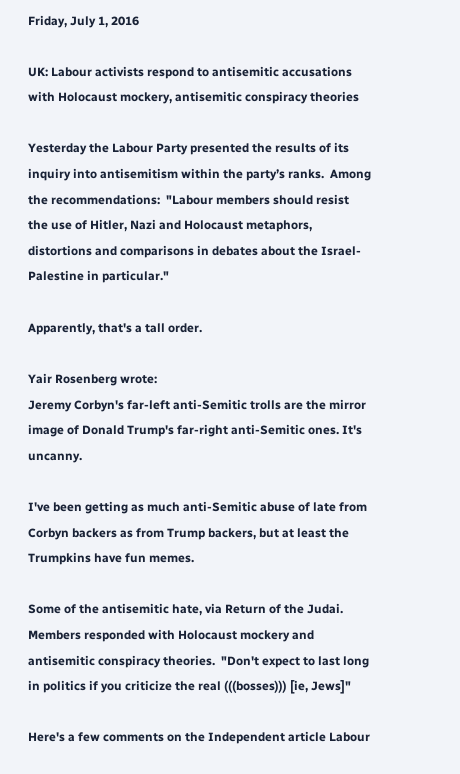Friday, July 1, 2016

UK: Labour activists respond to antisemitic accusations with Holocaust mockery, antisemitic conspiracy theories

Yesterday the Labour Party presented the results of its inquiry into antisemitism within the party’s ranks.  Among the recommendations:  "Labour members should resist the use of Hitler, Nazi and Holocaust metaphors, distortions and comparisons in debates about the Israel-Palestine in particular."

Apparently, that's a tall order.

Yair Rosenberg wrote:
Jeremy Corbyn's far-left anti-Semitic trolls are the mirror image of Donald Trump's far-right anti-Semitic ones. It's uncanny.

I've been getting as much anti-Semitic abuse of late from Corbyn backers as from Trump backers, but at least the Trumpkins have fun memes.

Some of the antisemitic hate, via Return of the Judai.  Members responded with Holocaust mockery and antisemitic conspiracy theories.  "Don't expect to last long in politics if you criticize the real (((bosses))) [ie, Jews]"

Here's a few comments on the Independent article Labour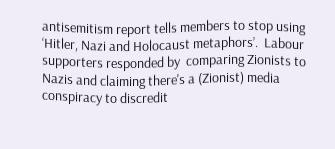antisemitism report tells members to stop using ‘Hitler, Nazi and Holocaust metaphors’.  Labour supporters responded by  comparing Zionists to Nazis and claiming there's a (Zionist) media conspiracy to discredit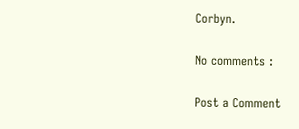Corbyn.

No comments :

Post a Comment